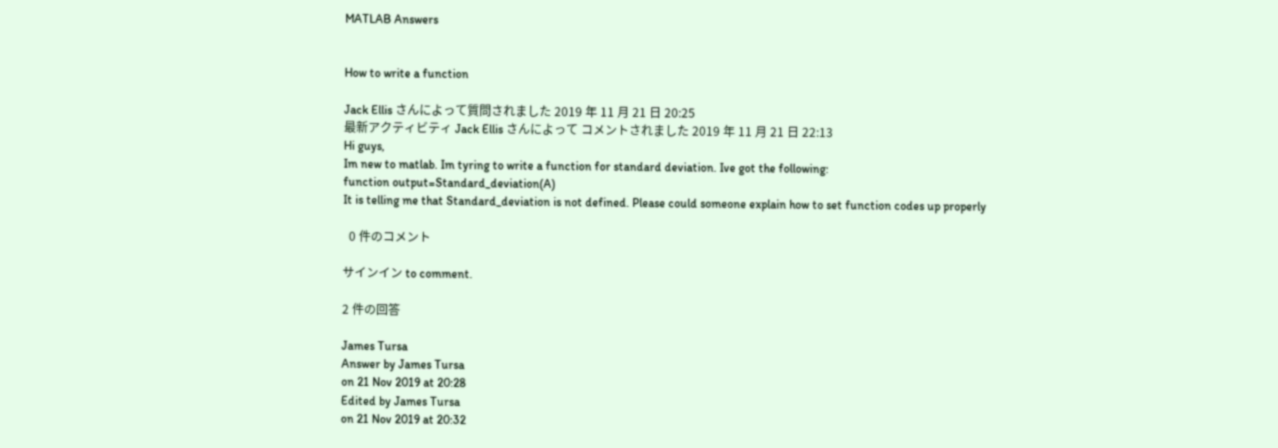MATLAB Answers


How to write a function

Jack Ellis さんによって質問されました 2019 年 11 月 21 日 20:25
最新アクティビティ Jack Ellis さんによって コメントされました 2019 年 11 月 21 日 22:13
Hi guys,
Im new to matlab. Im tyring to write a function for standard deviation. Ive got the following:
function output=Standard_deviation(A)
It is telling me that Standard_deviation is not defined. Please could someone explain how to set function codes up properly

  0 件のコメント

サインイン to comment.

2 件の回答

James Tursa
Answer by James Tursa
on 21 Nov 2019 at 20:28
Edited by James Tursa
on 21 Nov 2019 at 20:32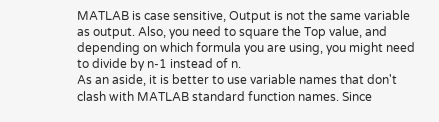MATLAB is case sensitive, Output is not the same variable as output. Also, you need to square the Top value, and depending on which formula you are using, you might need to divide by n-1 instead of n.
As an aside, it is better to use variable names that don't clash with MATLAB standard function names. Since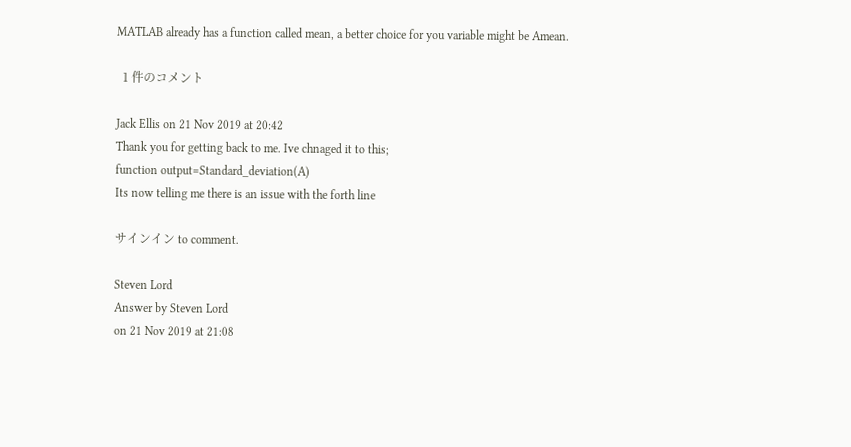MATLAB already has a function called mean, a better choice for you variable might be Amean.

  1 件のコメント

Jack Ellis on 21 Nov 2019 at 20:42
Thank you for getting back to me. Ive chnaged it to this;
function output=Standard_deviation(A)
Its now telling me there is an issue with the forth line

サインイン to comment.

Steven Lord
Answer by Steven Lord
on 21 Nov 2019 at 21:08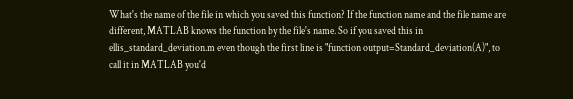What's the name of the file in which you saved this function? If the function name and the file name are different, MATLAB knows the function by the file's name. So if you saved this in ellis_standard_deviation.m even though the first line is "function output=Standard_deviation(A)", to call it in MATLAB you'd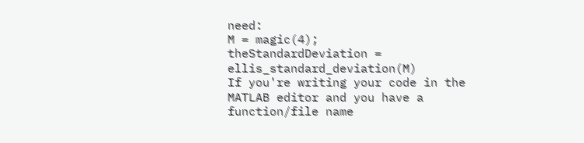need:
M = magic(4);
theStandardDeviation = ellis_standard_deviation(M)
If you're writing your code in the MATLAB editor and you have a function/file name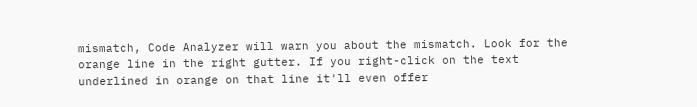mismatch, Code Analyzer will warn you about the mismatch. Look for the orange line in the right gutter. If you right-click on the text underlined in orange on that line it'll even offer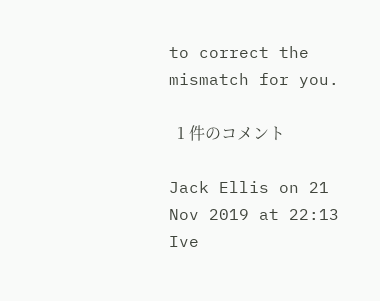to correct the mismatch for you.

  1 件のコメント

Jack Ellis on 21 Nov 2019 at 22:13
Ive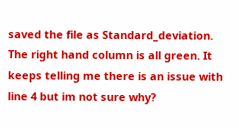saved the file as Standard_deviation. The right hand column is all green. It keeps telling me there is an issue with line 4 but im not sure why?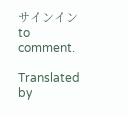サインイン to comment.

Translated by